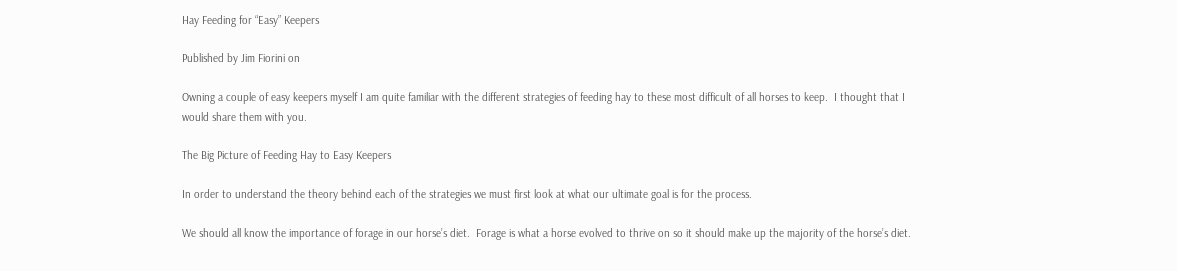Hay Feeding for “Easy” Keepers

Published by Jim Fiorini on

Owning a couple of easy keepers myself I am quite familiar with the different strategies of feeding hay to these most difficult of all horses to keep.  I thought that I would share them with you.

The Big Picture of Feeding Hay to Easy Keepers

In order to understand the theory behind each of the strategies we must first look at what our ultimate goal is for the process.

We should all know the importance of forage in our horse’s diet.  Forage is what a horse evolved to thrive on so it should make up the majority of the horse’s diet.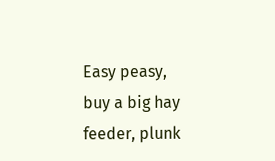Easy peasy, buy a big hay feeder, plunk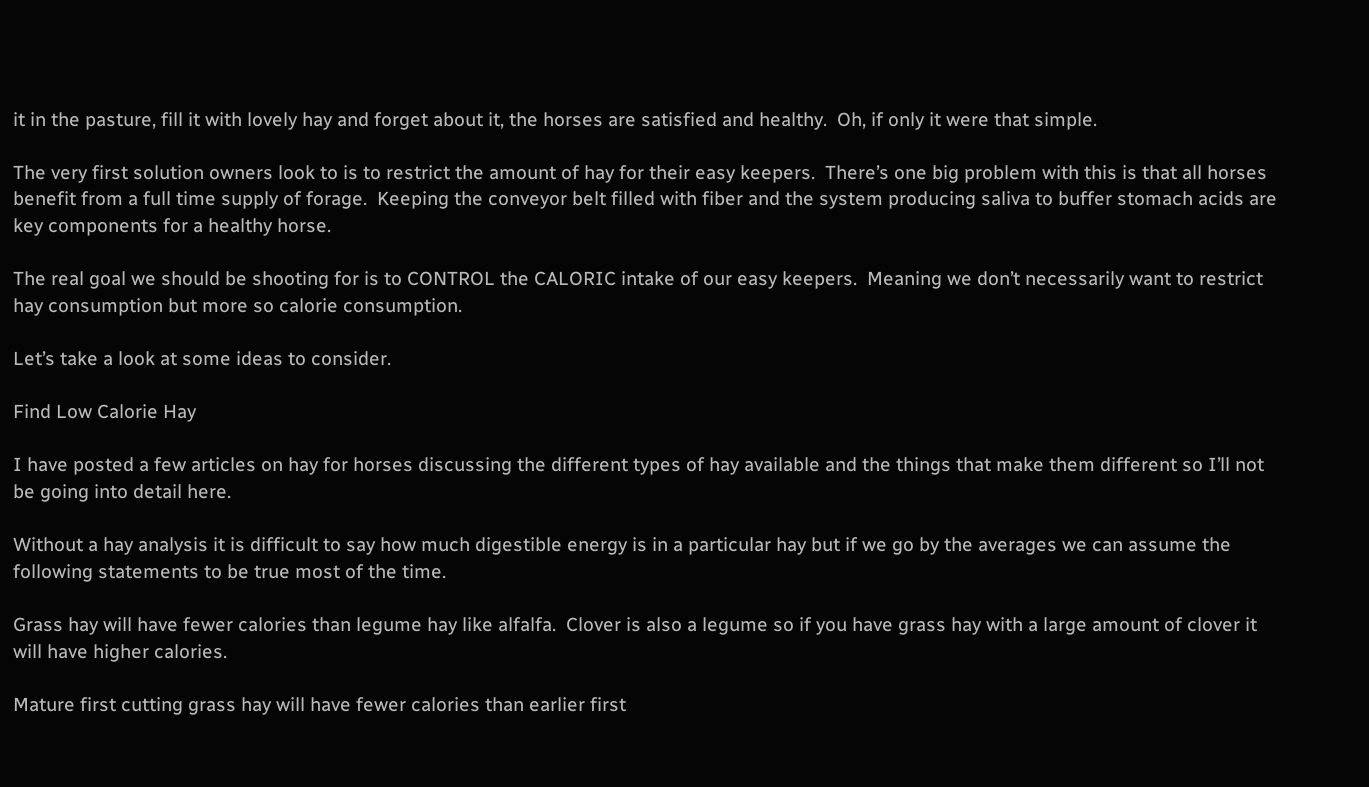it in the pasture, fill it with lovely hay and forget about it, the horses are satisfied and healthy.  Oh, if only it were that simple.

The very first solution owners look to is to restrict the amount of hay for their easy keepers.  There’s one big problem with this is that all horses benefit from a full time supply of forage.  Keeping the conveyor belt filled with fiber and the system producing saliva to buffer stomach acids are key components for a healthy horse.

The real goal we should be shooting for is to CONTROL the CALORIC intake of our easy keepers.  Meaning we don’t necessarily want to restrict hay consumption but more so calorie consumption.

Let’s take a look at some ideas to consider.

Find Low Calorie Hay

I have posted a few articles on hay for horses discussing the different types of hay available and the things that make them different so I’ll not be going into detail here.

Without a hay analysis it is difficult to say how much digestible energy is in a particular hay but if we go by the averages we can assume the following statements to be true most of the time.

Grass hay will have fewer calories than legume hay like alfalfa.  Clover is also a legume so if you have grass hay with a large amount of clover it will have higher calories.

Mature first cutting grass hay will have fewer calories than earlier first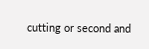cutting or second and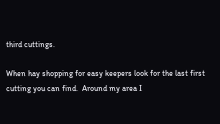third cuttings.

When hay shopping for easy keepers look for the last first cutting you can find.  Around my area I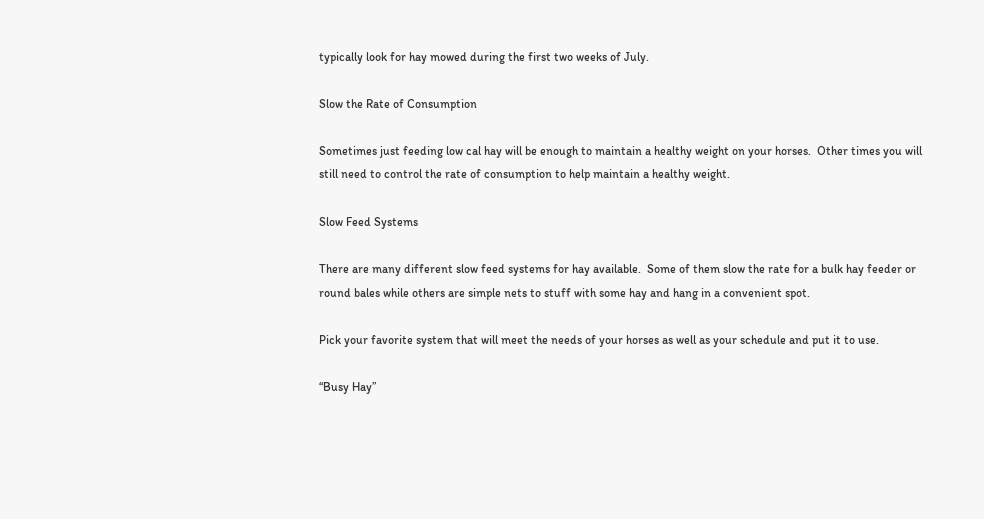typically look for hay mowed during the first two weeks of July.

Slow the Rate of Consumption

Sometimes just feeding low cal hay will be enough to maintain a healthy weight on your horses.  Other times you will still need to control the rate of consumption to help maintain a healthy weight.

Slow Feed Systems

There are many different slow feed systems for hay available.  Some of them slow the rate for a bulk hay feeder or round bales while others are simple nets to stuff with some hay and hang in a convenient spot.

Pick your favorite system that will meet the needs of your horses as well as your schedule and put it to use.

“Busy Hay”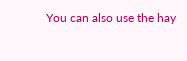You can also use the hay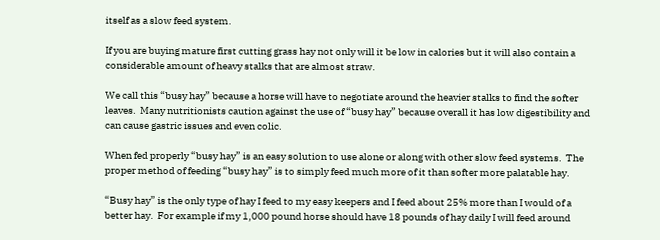itself as a slow feed system.

If you are buying mature first cutting grass hay not only will it be low in calories but it will also contain a considerable amount of heavy stalks that are almost straw.

We call this “busy hay” because a horse will have to negotiate around the heavier stalks to find the softer leaves.  Many nutritionists caution against the use of “busy hay” because overall it has low digestibility and can cause gastric issues and even colic.

When fed properly “busy hay” is an easy solution to use alone or along with other slow feed systems.  The proper method of feeding “busy hay” is to simply feed much more of it than softer more palatable hay.

“Busy hay” is the only type of hay I feed to my easy keepers and I feed about 25% more than I would of a better hay.  For example if my 1,000 pound horse should have 18 pounds of hay daily I will feed around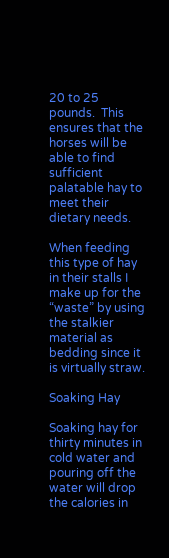20 to 25 pounds.  This ensures that the horses will be able to find sufficient palatable hay to meet their dietary needs.

When feeding this type of hay in their stalls I make up for the “waste” by using the stalkier material as bedding since it is virtually straw.

Soaking Hay

Soaking hay for thirty minutes in cold water and pouring off the water will drop the calories in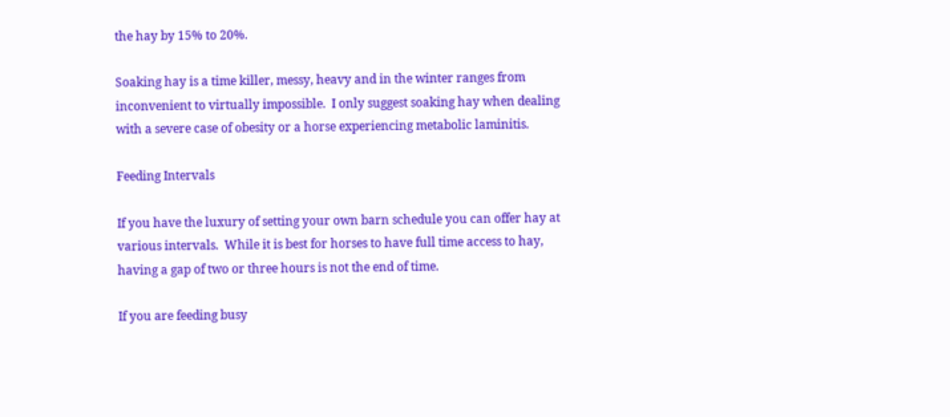the hay by 15% to 20%.

Soaking hay is a time killer, messy, heavy and in the winter ranges from inconvenient to virtually impossible.  I only suggest soaking hay when dealing with a severe case of obesity or a horse experiencing metabolic laminitis.

Feeding Intervals

If you have the luxury of setting your own barn schedule you can offer hay at various intervals.  While it is best for horses to have full time access to hay, having a gap of two or three hours is not the end of time.

If you are feeding busy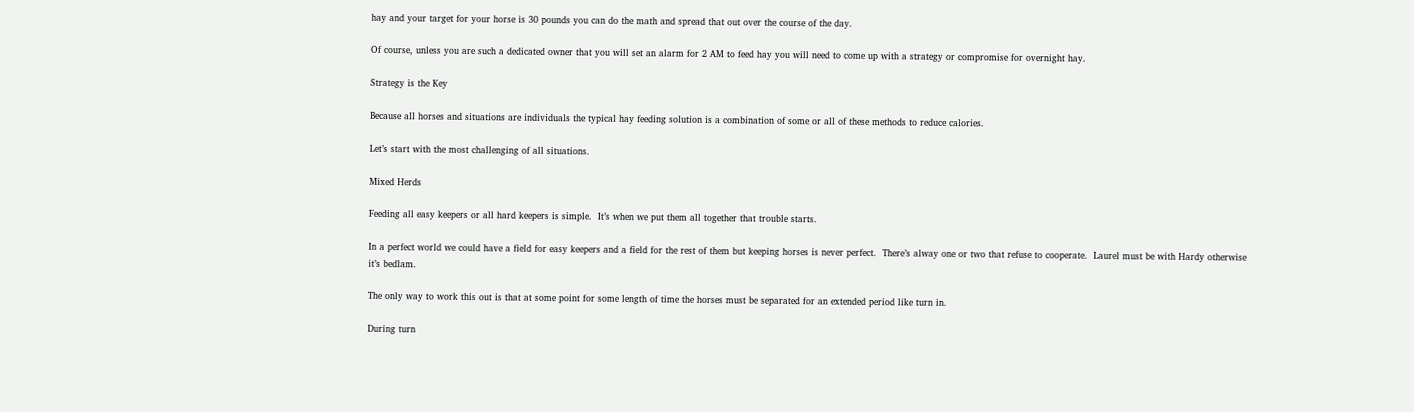hay and your target for your horse is 30 pounds you can do the math and spread that out over the course of the day.

Of course, unless you are such a dedicated owner that you will set an alarm for 2 AM to feed hay you will need to come up with a strategy or compromise for overnight hay.

Strategy is the Key

Because all horses and situations are individuals the typical hay feeding solution is a combination of some or all of these methods to reduce calories.

Let’s start with the most challenging of all situations.

Mixed Herds

Feeding all easy keepers or all hard keepers is simple.  It’s when we put them all together that trouble starts.

In a perfect world we could have a field for easy keepers and a field for the rest of them but keeping horses is never perfect.  There’s alway one or two that refuse to cooperate.  Laurel must be with Hardy otherwise it’s bedlam.

The only way to work this out is that at some point for some length of time the horses must be separated for an extended period like turn in.

During turn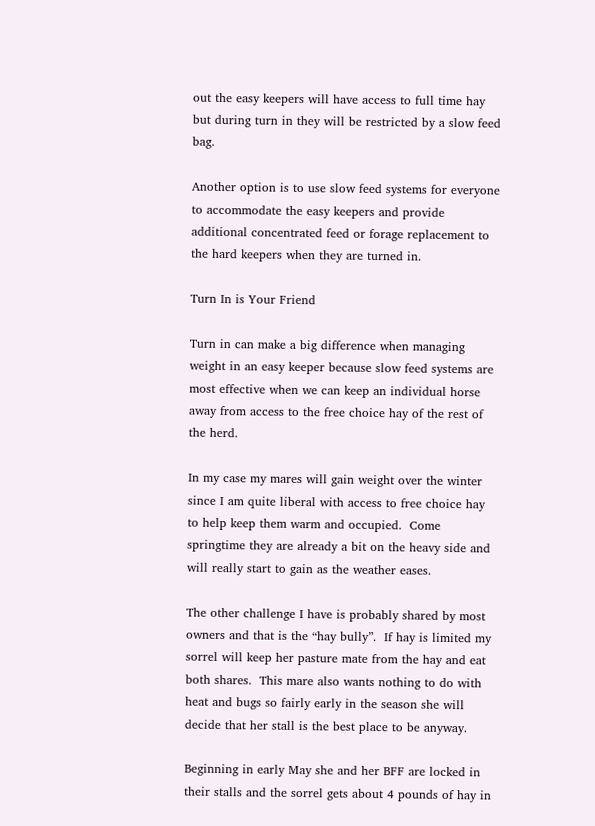out the easy keepers will have access to full time hay but during turn in they will be restricted by a slow feed bag.

Another option is to use slow feed systems for everyone to accommodate the easy keepers and provide additional concentrated feed or forage replacement to the hard keepers when they are turned in.

Turn In is Your Friend

Turn in can make a big difference when managing weight in an easy keeper because slow feed systems are most effective when we can keep an individual horse away from access to the free choice hay of the rest of the herd.

In my case my mares will gain weight over the winter since I am quite liberal with access to free choice hay to help keep them warm and occupied.  Come springtime they are already a bit on the heavy side and will really start to gain as the weather eases.

The other challenge I have is probably shared by most owners and that is the “hay bully”.  If hay is limited my sorrel will keep her pasture mate from the hay and eat both shares.  This mare also wants nothing to do with heat and bugs so fairly early in the season she will decide that her stall is the best place to be anyway.

Beginning in early May she and her BFF are locked in their stalls and the sorrel gets about 4 pounds of hay in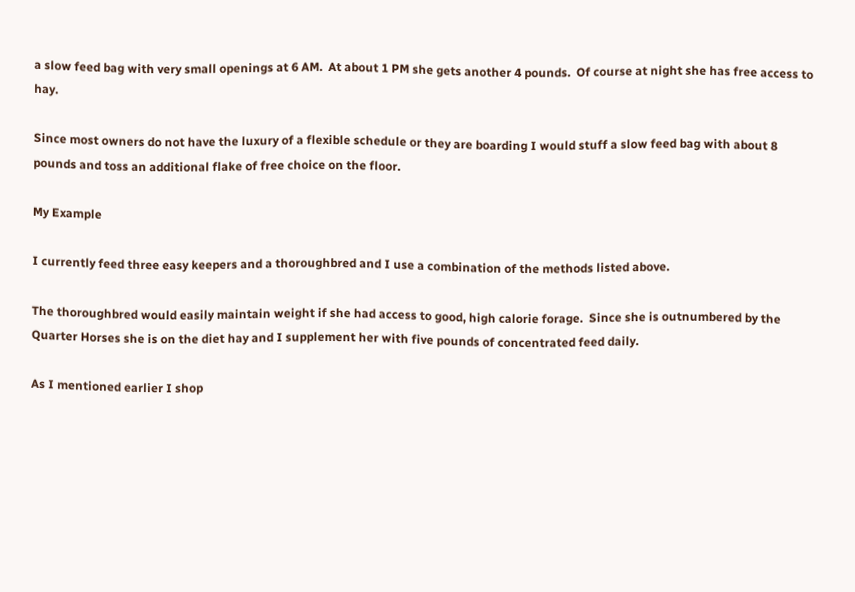a slow feed bag with very small openings at 6 AM.  At about 1 PM she gets another 4 pounds.  Of course at night she has free access to hay.

Since most owners do not have the luxury of a flexible schedule or they are boarding I would stuff a slow feed bag with about 8 pounds and toss an additional flake of free choice on the floor.

My Example

I currently feed three easy keepers and a thoroughbred and I use a combination of the methods listed above.

The thoroughbred would easily maintain weight if she had access to good, high calorie forage.  Since she is outnumbered by the Quarter Horses she is on the diet hay and I supplement her with five pounds of concentrated feed daily.

As I mentioned earlier I shop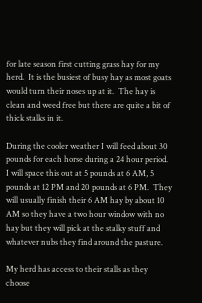for late season first cutting grass hay for my herd.  It is the busiest of busy hay as most goats would turn their noses up at it.  The hay is clean and weed free but there are quite a bit of thick stalks in it.

During the cooler weather I will feed about 30 pounds for each horse during a 24 hour period.  I will space this out at 5 pounds at 6 AM, 5 pounds at 12 PM and 20 pounds at 6 PM.  They will usually finish their 6 AM hay by about 10 AM so they have a two hour window with no hay but they will pick at the stalky stuff and whatever nubs they find around the pasture.

My herd has access to their stalls as they choose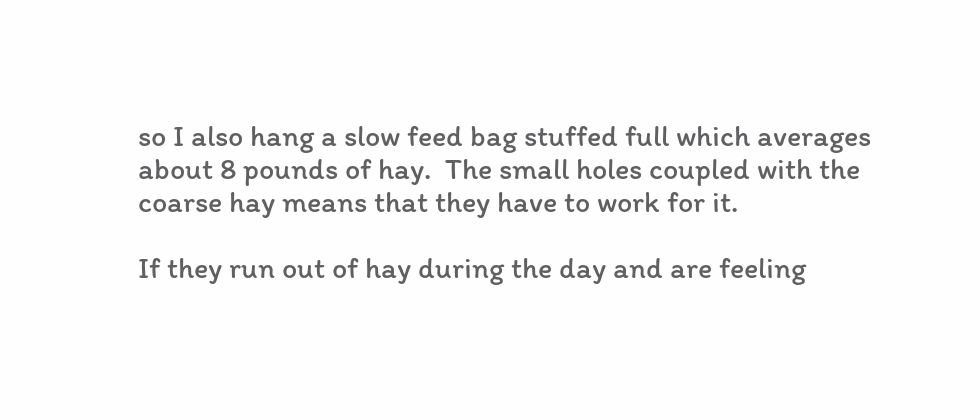so I also hang a slow feed bag stuffed full which averages about 8 pounds of hay.  The small holes coupled with the coarse hay means that they have to work for it.

If they run out of hay during the day and are feeling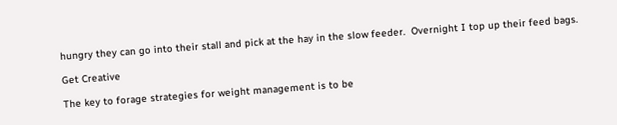hungry they can go into their stall and pick at the hay in the slow feeder.  Overnight I top up their feed bags.

Get Creative

The key to forage strategies for weight management is to be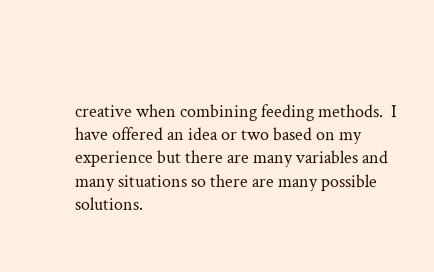creative when combining feeding methods.  I have offered an idea or two based on my experience but there are many variables and many situations so there are many possible solutions.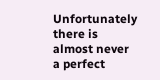Unfortunately there is almost never a perfect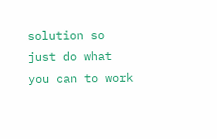solution so just do what you can to work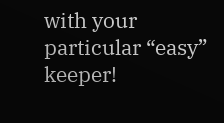with your particular “easy” keeper!